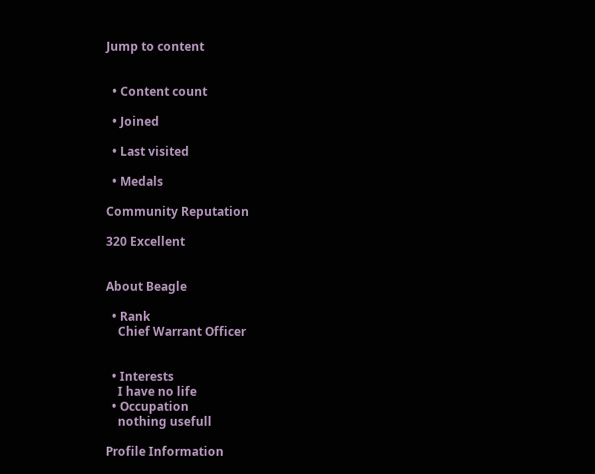Jump to content


  • Content count

  • Joined

  • Last visited

  • Medals

Community Reputation

320 Excellent


About Beagle

  • Rank
    Chief Warrant Officer


  • Interests
    I have no life
  • Occupation
    nothing usefull

Profile Information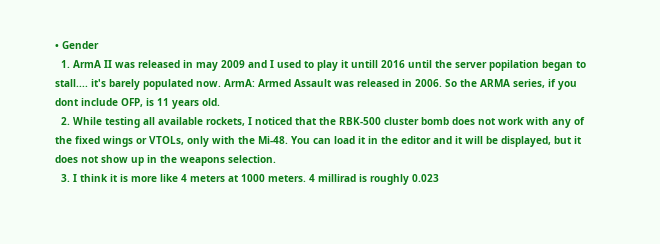• Gender
  1. ArmA II was released in may 2009 and I used to play it untill 2016 until the server popilation began to stall.... it's barely populated now. ArmA: Armed Assault was released in 2006. So the ARMA series, if you dont include OFP, is 11 years old.
  2. While testing all available rockets, I noticed that the RBK-500 cluster bomb does not work with any of the fixed wings or VTOLs, only with the Mi-48. You can load it in the editor and it will be displayed, but it does not show up in the weapons selection.
  3. I think it is more like 4 meters at 1000 meters. 4 millirad is roughly 0.023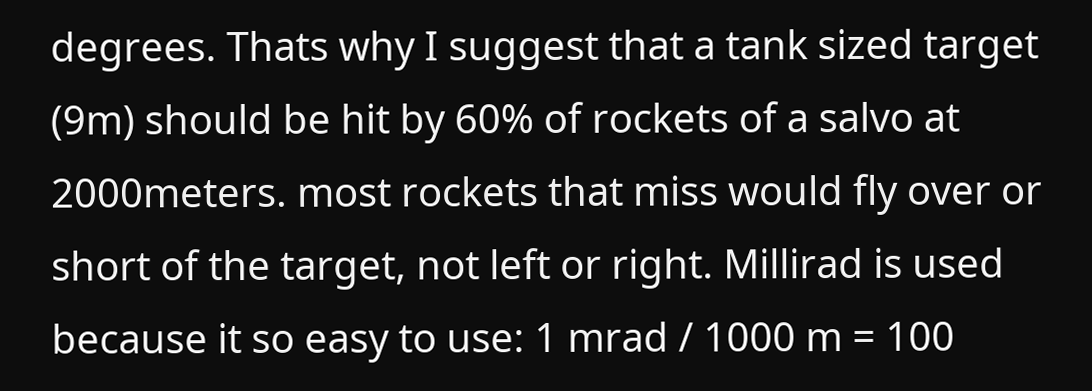degrees. Thats why I suggest that a tank sized target (9m) should be hit by 60% of rockets of a salvo at 2000meters. most rockets that miss would fly over or short of the target, not left or right. Millirad is used because it so easy to use: 1 mrad / 1000 m = 100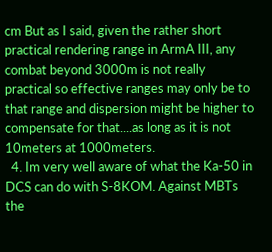cm But as I said, given the rather short practical rendering range in ArmA III, any combat beyond 3000m is not really practical so effective ranges may only be to that range and dispersion might be higher to compensate for that....as long as it is not 10meters at 1000meters.
  4. Im very well aware of what the Ka-50 in DCS can do with S-8KOM. Against MBTs the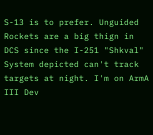S-13 is to prefer. Unguided Rockets are a big thign in DCS since the I-251 "Shkval" System depicted can't track targets at night. I'm on ArmA III Dev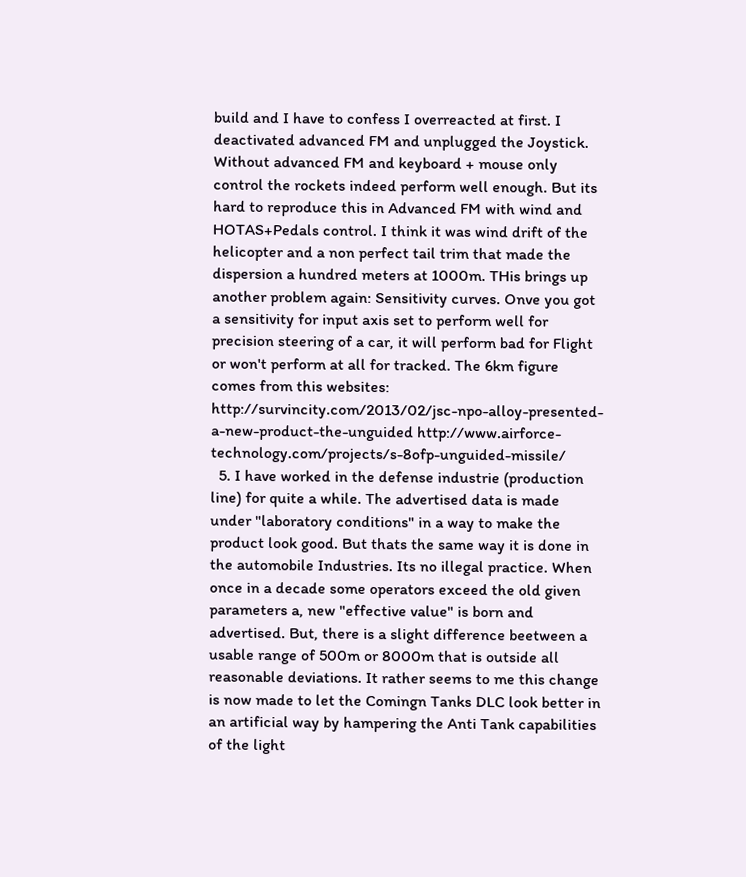build and I have to confess I overreacted at first. I deactivated advanced FM and unplugged the Joystick. Without advanced FM and keyboard + mouse only control the rockets indeed perform well enough. But its hard to reproduce this in Advanced FM with wind and HOTAS+Pedals control. I think it was wind drift of the helicopter and a non perfect tail trim that made the dispersion a hundred meters at 1000m. THis brings up another problem again: Sensitivity curves. Onve you got a sensitivity for input axis set to perform well for precision steering of a car, it will perform bad for Flight or won't perform at all for tracked. The 6km figure comes from this websites: http://survincity.com/2013/02/jsc-npo-alloy-presented-a-new-product-the-unguided http://www.airforce-technology.com/projects/s-8ofp-unguided-missile/
  5. I have worked in the defense industrie (production line) for quite a while. The advertised data is made under "laboratory conditions" in a way to make the product look good. But thats the same way it is done in the automobile Industries. Its no illegal practice. When once in a decade some operators exceed the old given parameters a, new "effective value" is born and advertised. But, there is a slight difference beetween a usable range of 500m or 8000m that is outside all reasonable deviations. It rather seems to me this change is now made to let the Comingn Tanks DLC look better in an artificial way by hampering the Anti Tank capabilities of the light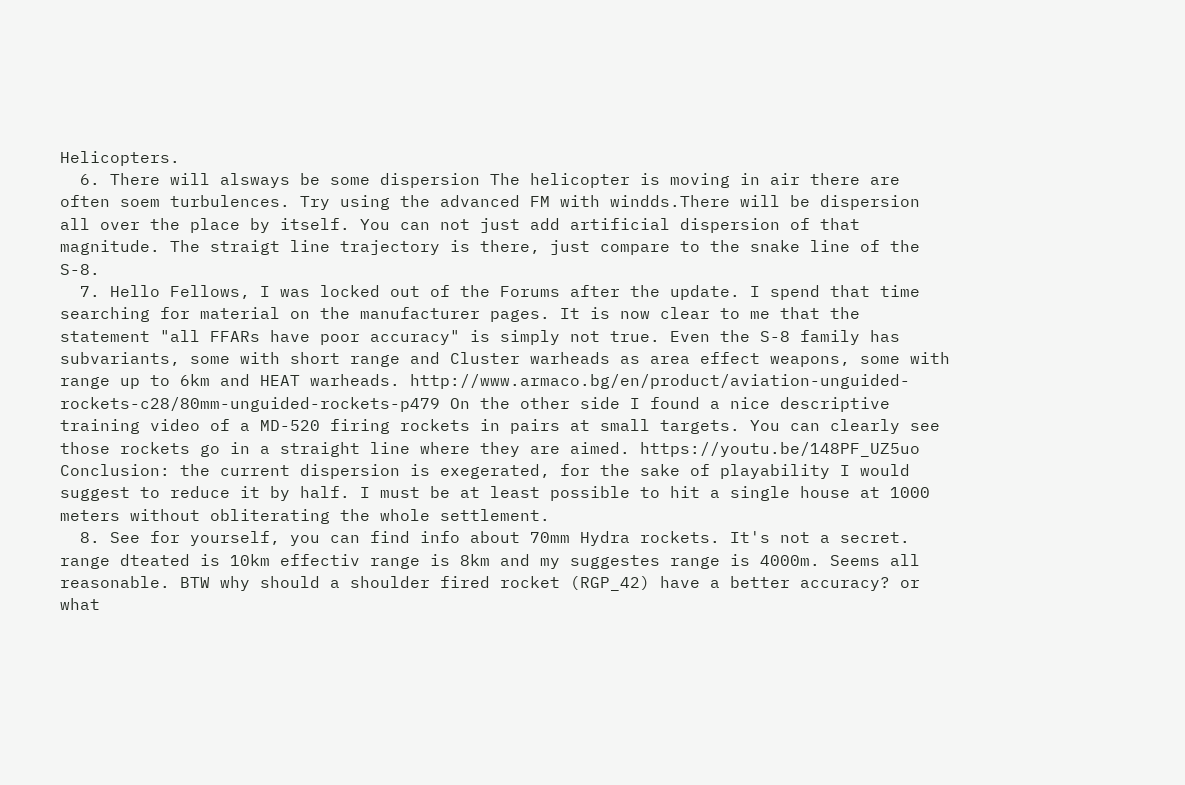Helicopters.
  6. There will alsways be some dispersion The helicopter is moving in air there are often soem turbulences. Try using the advanced FM with windds.There will be dispersion all over the place by itself. You can not just add artificial dispersion of that magnitude. The straigt line trajectory is there, just compare to the snake line of the S-8.
  7. Hello Fellows, I was locked out of the Forums after the update. I spend that time searching for material on the manufacturer pages. It is now clear to me that the statement "all FFARs have poor accuracy" is simply not true. Even the S-8 family has subvariants, some with short range and Cluster warheads as area effect weapons, some with range up to 6km and HEAT warheads. http://www.armaco.bg/en/product/aviation-unguided-rockets-c28/80mm-unguided-rockets-p479 On the other side I found a nice descriptive training video of a MD-520 firing rockets in pairs at small targets. You can clearly see those rockets go in a straight line where they are aimed. https://youtu.be/148PF_UZ5uo Conclusion: the current dispersion is exegerated, for the sake of playability I would suggest to reduce it by half. I must be at least possible to hit a single house at 1000 meters without obliterating the whole settlement.
  8. See for yourself, you can find info about 70mm Hydra rockets. It's not a secret. range dteated is 10km effectiv range is 8km and my suggestes range is 4000m. Seems all reasonable. BTW why should a shoulder fired rocket (RGP_42) have a better accuracy? or what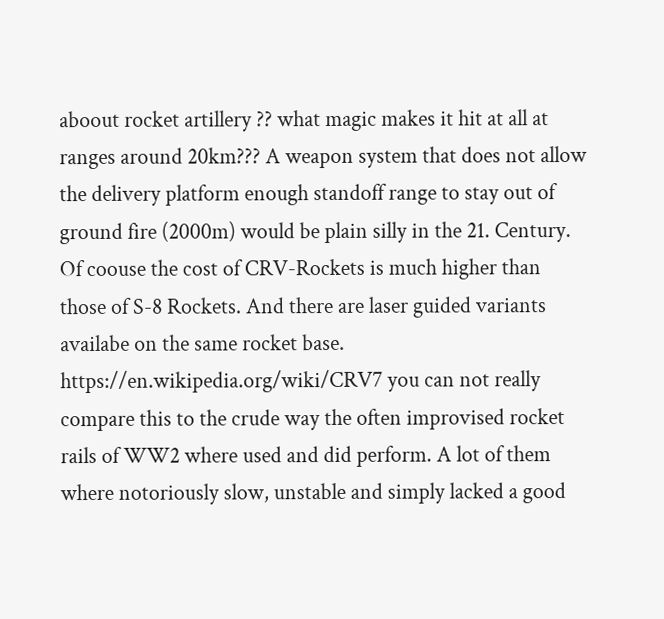aboout rocket artillery ?? what magic makes it hit at all at ranges around 20km??? A weapon system that does not allow the delivery platform enough standoff range to stay out of ground fire (2000m) would be plain silly in the 21. Century. Of coouse the cost of CRV-Rockets is much higher than those of S-8 Rockets. And there are laser guided variants availabe on the same rocket base. https://en.wikipedia.org/wiki/CRV7 you can not really compare this to the crude way the often improvised rocket rails of WW2 where used and did perform. A lot of them where notoriously slow, unstable and simply lacked a good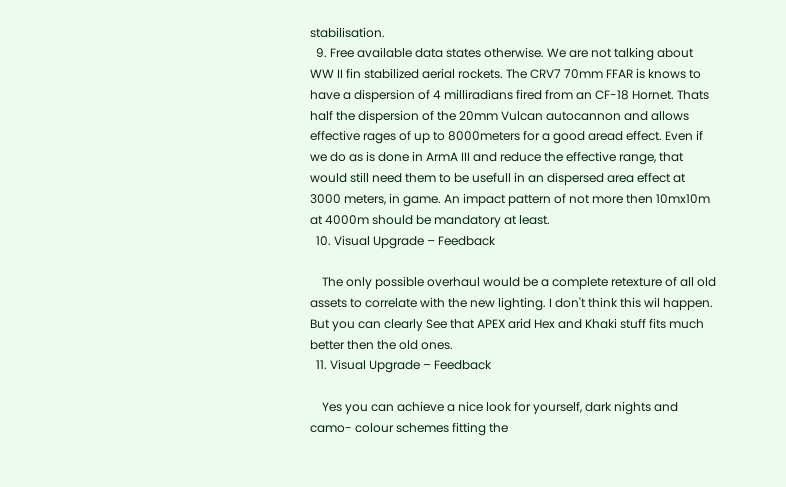stabilisation.
  9. Free available data states otherwise. We are not talking about WW II fin stabilized aerial rockets. The CRV7 70mm FFAR is knows to have a dispersion of 4 milliradians fired from an CF-18 Hornet. Thats half the dispersion of the 20mm Vulcan autocannon and allows effective rages of up to 8000meters for a good aread effect. Even if we do as is done in ArmA III and reduce the effective range, that would still need them to be usefull in an dispersed area effect at 3000 meters, in game. An impact pattern of not more then 10mx10m at 4000m should be mandatory at least.
  10. Visual Upgrade – Feedback

    The only possible overhaul would be a complete retexture of all old assets to correlate with the new lighting. I don't think this wil happen. But you can clearly See that APEX arid Hex and Khaki stuff fits much better then the old ones.
  11. Visual Upgrade – Feedback

    Yes you can achieve a nice look for yourself, dark nights and camo- colour schemes fitting the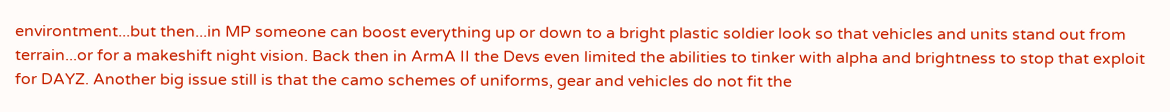environtment...but then...in MP someone can boost everything up or down to a bright plastic soldier look so that vehicles and units stand out from terrain...or for a makeshift night vision. Back then in ArmA II the Devs even limited the abilities to tinker with alpha and brightness to stop that exploit for DAYZ. Another big issue still is that the camo schemes of uniforms, gear and vehicles do not fit the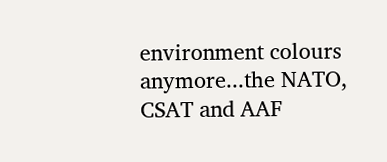environment colours anymore...the NATO, CSAT and AAF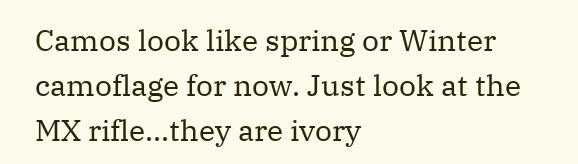Camos look like spring or Winter camoflage for now. Just look at the MX rifle...they are ivory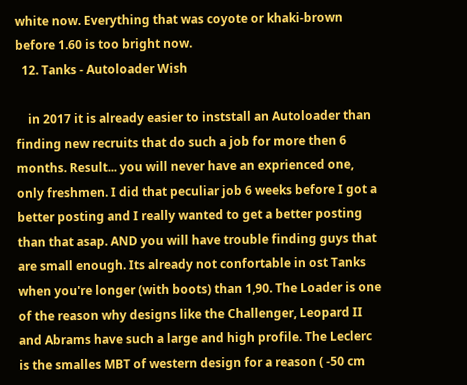white now. Everything that was coyote or khaki-brown before 1.60 is too bright now.
  12. Tanks - Autoloader Wish

    in 2017 it is already easier to inststall an Autoloader than finding new recruits that do such a job for more then 6 months. Result... you will never have an exprienced one, only freshmen. I did that peculiar job 6 weeks before I got a better posting and I really wanted to get a better posting than that asap. AND you will have trouble finding guys that are small enough. Its already not confortable in ost Tanks when you're longer (with boots) than 1,90. The Loader is one of the reason why designs like the Challenger, Leopard II and Abrams have such a large and high profile. The Leclerc is the smalles MBT of western design for a reason ( -50 cm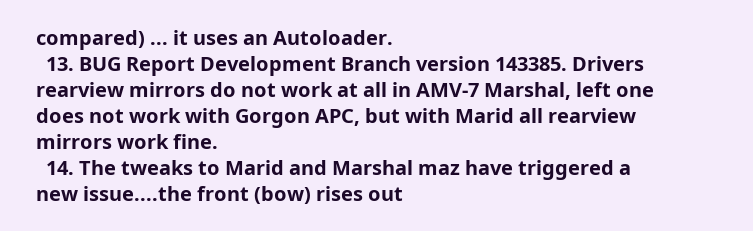compared) ... it uses an Autoloader.
  13. BUG Report Development Branch version 143385. Drivers rearview mirrors do not work at all in AMV-7 Marshal, left one does not work with Gorgon APC, but with Marid all rearview mirrors work fine.
  14. The tweaks to Marid and Marshal maz have triggered a new issue....the front (bow) rises out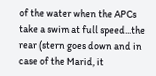of the water when the APCs take a swim at full speed...the rear (stern goes down and in case of the Marid, it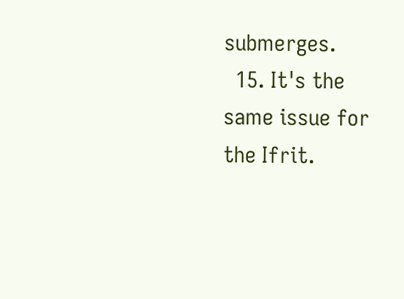submerges.
  15. It's the same issue for the Ifrit.